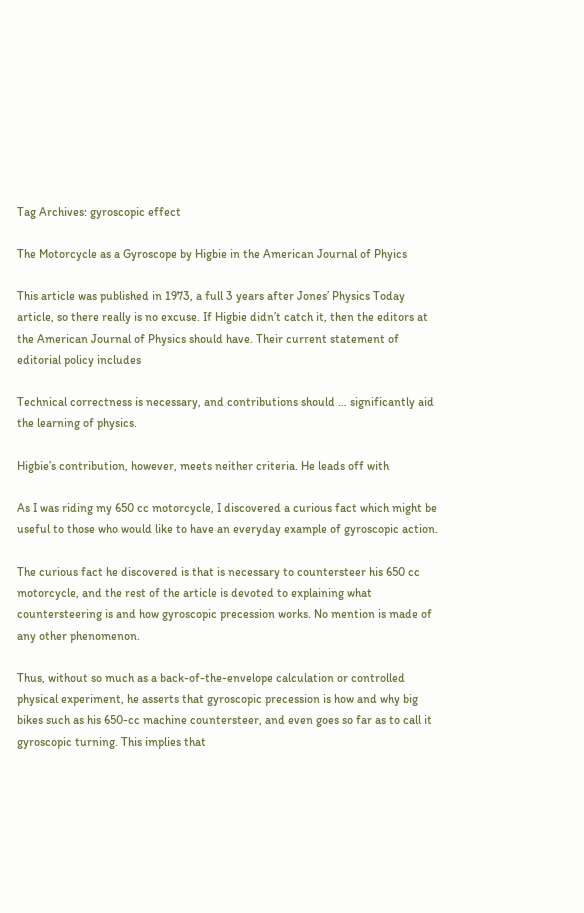Tag Archives: gyroscopic effect

The Motorcycle as a Gyroscope by Higbie in the American Journal of Phyics

This article was published in 1973, a full 3 years after Jones’ Physics Today article, so there really is no excuse. If Higbie didn’t catch it, then the editors at the American Journal of Physics should have. Their current statement of editorial policy includes

Technical correctness is necessary, and contributions should … significantly aid the learning of physics.

Higbie’s contribution, however, meets neither criteria. He leads off with

As I was riding my 650 cc motorcycle, I discovered a curious fact which might be useful to those who would like to have an everyday example of gyroscopic action.

The curious fact he discovered is that is necessary to countersteer his 650 cc motorcycle, and the rest of the article is devoted to explaining what countersteering is and how gyroscopic precession works. No mention is made of any other phenomenon.

Thus, without so much as a back-of-the-envelope calculation or controlled physical experiment, he asserts that gyroscopic precession is how and why big bikes such as his 650-cc machine countersteer, and even goes so far as to call it gyroscopic turning. This implies that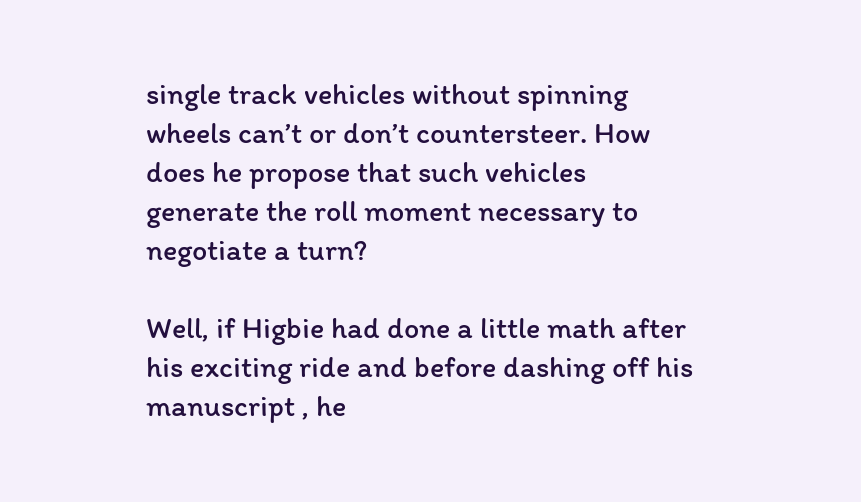single track vehicles without spinning wheels can’t or don’t countersteer. How does he propose that such vehicles generate the roll moment necessary to negotiate a turn?

Well, if Higbie had done a little math after his exciting ride and before dashing off his manuscript , he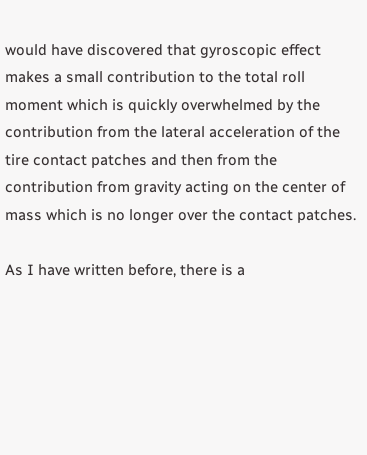would have discovered that gyroscopic effect makes a small contribution to the total roll moment which is quickly overwhelmed by the contribution from the lateral acceleration of the tire contact patches and then from the contribution from gravity acting on the center of mass which is no longer over the contact patches.

As I have written before, there is a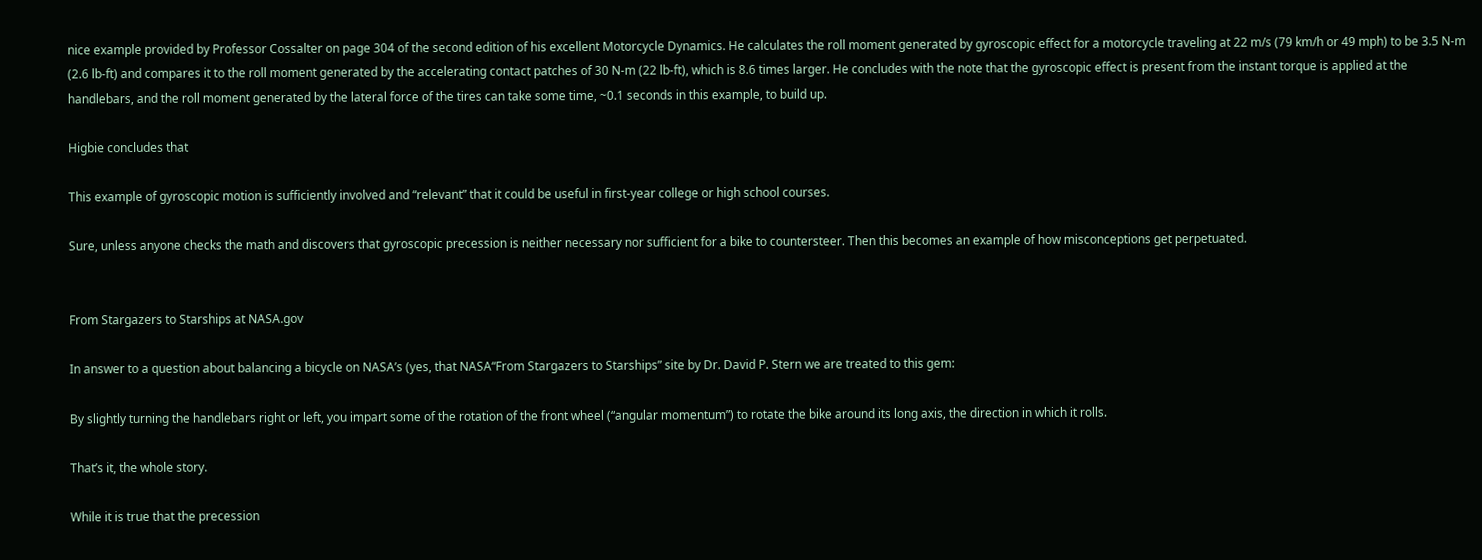nice example provided by Professor Cossalter on page 304 of the second edition of his excellent Motorcycle Dynamics. He calculates the roll moment generated by gyroscopic effect for a motorcycle traveling at 22 m/s (79 km/h or 49 mph) to be 3.5 N-m (2.6 lb-ft) and compares it to the roll moment generated by the accelerating contact patches of 30 N-m (22 lb-ft), which is 8.6 times larger. He concludes with the note that the gyroscopic effect is present from the instant torque is applied at the handlebars, and the roll moment generated by the lateral force of the tires can take some time, ~0.1 seconds in this example, to build up.

Higbie concludes that

This example of gyroscopic motion is sufficiently involved and “relevant” that it could be useful in first-year college or high school courses.

Sure, unless anyone checks the math and discovers that gyroscopic precession is neither necessary nor sufficient for a bike to countersteer. Then this becomes an example of how misconceptions get perpetuated.


From Stargazers to Starships at NASA.gov

In answer to a question about balancing a bicycle on NASA’s (yes, that NASA“From Stargazers to Starships” site by Dr. David P. Stern we are treated to this gem:

By slightly turning the handlebars right or left, you impart some of the rotation of the front wheel (“angular momentum”) to rotate the bike around its long axis, the direction in which it rolls.

That’s it, the whole story.

While it is true that the precession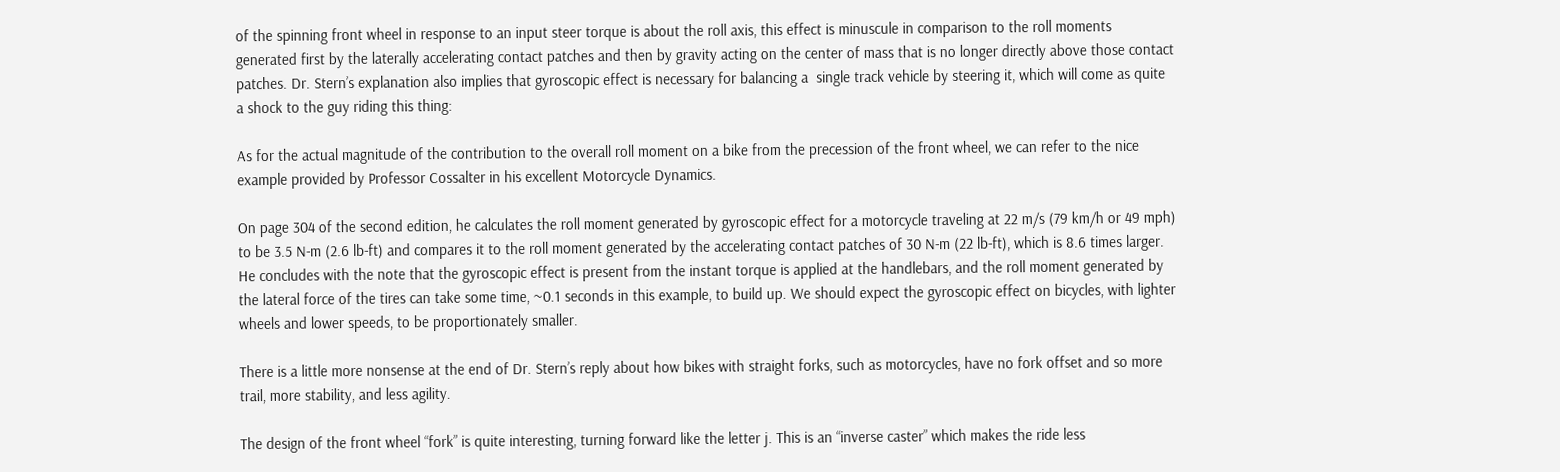of the spinning front wheel in response to an input steer torque is about the roll axis, this effect is minuscule in comparison to the roll moments generated first by the laterally accelerating contact patches and then by gravity acting on the center of mass that is no longer directly above those contact patches. Dr. Stern’s explanation also implies that gyroscopic effect is necessary for balancing a  single track vehicle by steering it, which will come as quite a shock to the guy riding this thing:

As for the actual magnitude of the contribution to the overall roll moment on a bike from the precession of the front wheel, we can refer to the nice example provided by Professor Cossalter in his excellent Motorcycle Dynamics.

On page 304 of the second edition, he calculates the roll moment generated by gyroscopic effect for a motorcycle traveling at 22 m/s (79 km/h or 49 mph) to be 3.5 N-m (2.6 lb-ft) and compares it to the roll moment generated by the accelerating contact patches of 30 N-m (22 lb-ft), which is 8.6 times larger. He concludes with the note that the gyroscopic effect is present from the instant torque is applied at the handlebars, and the roll moment generated by the lateral force of the tires can take some time, ~0.1 seconds in this example, to build up. We should expect the gyroscopic effect on bicycles, with lighter wheels and lower speeds, to be proportionately smaller.

There is a little more nonsense at the end of Dr. Stern’s reply about how bikes with straight forks, such as motorcycles, have no fork offset and so more trail, more stability, and less agility.

The design of the front wheel “fork” is quite interesting, turning forward like the letter j. This is an “inverse caster” which makes the ride less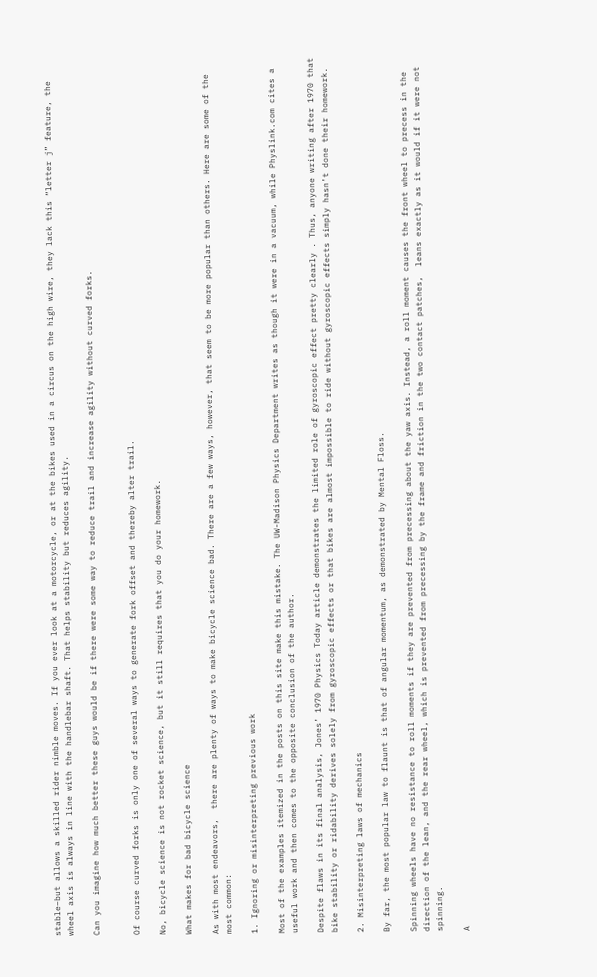stable–but allows a skilled rider nimble moves. If you ever look at a motorcycle, or at the bikes used in a circus on the high wire, they lack this “letter j” feature, the wheel axis is always in line with the handlebar shaft. That helps stability but reduces agility.

Can you imagine how much better these guys would be if there were some way to reduce trail and increase agility without curved forks.


Of course curved forks is only one of several ways to generate fork offset and thereby alter trail.

No, bicycle science is not rocket science, but it still requires that you do your homework.

What makes for bad bicycle science

As with most endeavors,  there are plenty of ways to make bicycle science bad. There are a few ways, however, that seem to be more popular than others. Here are some of the most common:

1. Ignoring or misinterpreting previous work

Most of the examples itemized in the posts on this site make this mistake. The UW-Madison Physics Department writes as though it were in a vacuum, while Physlink.com cites a useful work and then comes to the opposite conclusion of the author.

Despite flaws in its final analysis, Jones’ 1970 Physics Today article demonstrates the limited role of gyroscopic effect pretty clearly . Thus, anyone writing after 1970 that bike stability or ridability derives solely from gyroscopic effects or that bikes are almost impossible to ride without gyroscopic effects simply hasn’t done their homework.

2. Misinterpreting laws of mechanics

By far, the most popular law to flaunt is that of angular momentum, as demonstrated by Mental Floss.

Spinning wheels have no resistance to roll moments if they are prevented from precessing about the yaw axis. Instead, a roll moment causes the front wheel to precess in the direction of the lean, and the rear wheel, which is prevented from precessing by the frame and friction in the two contact patches,  leans exactly as it would if it were not spinning.

A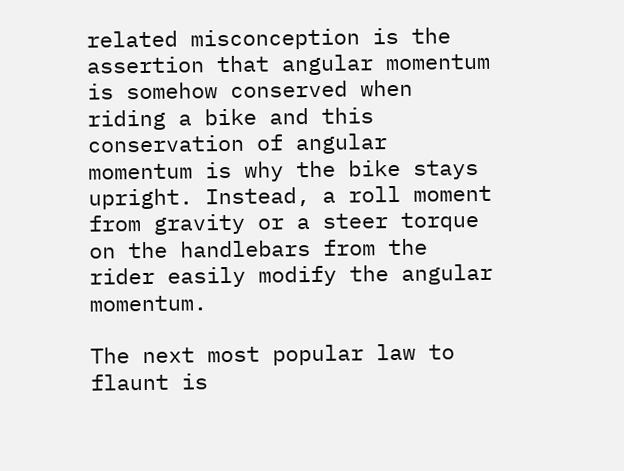related misconception is the assertion that angular momentum is somehow conserved when riding a bike and this conservation of angular momentum is why the bike stays upright. Instead, a roll moment from gravity or a steer torque on the handlebars from the rider easily modify the angular momentum.

The next most popular law to flaunt is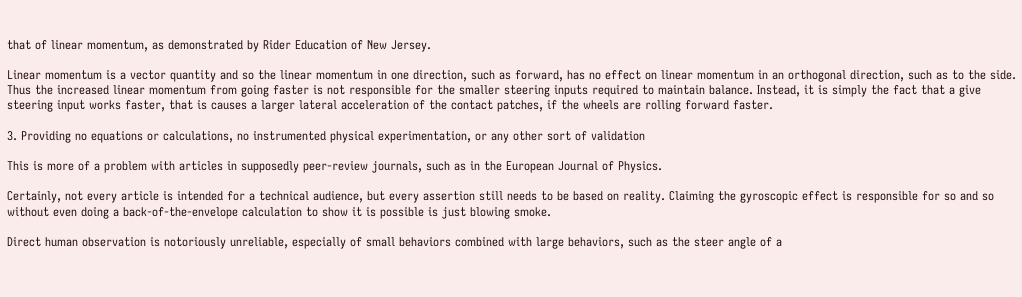that of linear momentum, as demonstrated by Rider Education of New Jersey.

Linear momentum is a vector quantity and so the linear momentum in one direction, such as forward, has no effect on linear momentum in an orthogonal direction, such as to the side. Thus the increased linear momentum from going faster is not responsible for the smaller steering inputs required to maintain balance. Instead, it is simply the fact that a give steering input works faster, that is causes a larger lateral acceleration of the contact patches, if the wheels are rolling forward faster.

3. Providing no equations or calculations, no instrumented physical experimentation, or any other sort of validation

This is more of a problem with articles in supposedly peer-review journals, such as in the European Journal of Physics.

Certainly, not every article is intended for a technical audience, but every assertion still needs to be based on reality. Claiming the gyroscopic effect is responsible for so and so without even doing a back-of-the-envelope calculation to show it is possible is just blowing smoke.

Direct human observation is notoriously unreliable, especially of small behaviors combined with large behaviors, such as the steer angle of a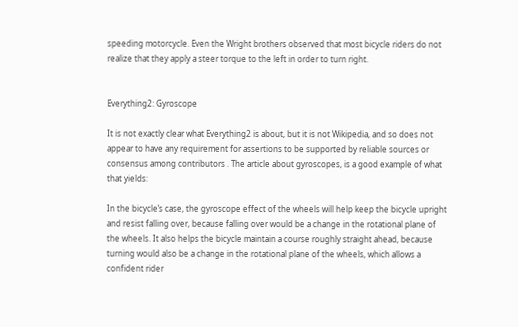speeding motorcycle. Even the Wright brothers observed that most bicycle riders do not realize that they apply a steer torque to the left in order to turn right.


Everything2: Gyroscope

It is not exactly clear what Everything2 is about, but it is not Wikipedia, and so does not appear to have any requirement for assertions to be supported by reliable sources or consensus among contributors . The article about gyroscopes, is a good example of what that yields:

In the bicycle’s case, the gyroscope effect of the wheels will help keep the bicycle upright and resist falling over, because falling over would be a change in the rotational plane of the wheels. It also helps the bicycle maintain a course roughly straight ahead, because turning would also be a change in the rotational plane of the wheels, which allows a confident rider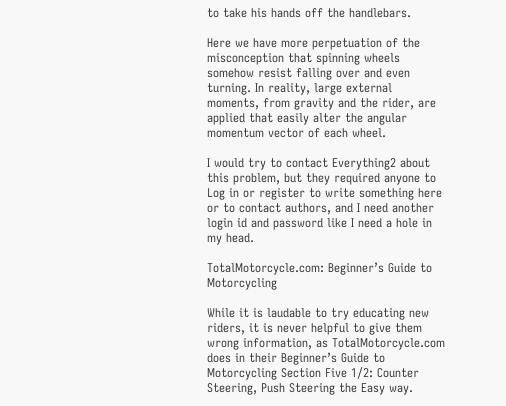to take his hands off the handlebars.

Here we have more perpetuation of the misconception that spinning wheels somehow resist falling over and even turning. In reality, large external moments, from gravity and the rider, are applied that easily alter the angular momentum vector of each wheel.

I would try to contact Everything2 about this problem, but they required anyone to Log in or register to write something here or to contact authors, and I need another login id and password like I need a hole in my head.

TotalMotorcycle.com: Beginner’s Guide to Motorcycling

While it is laudable to try educating new riders, it is never helpful to give them wrong information, as TotalMotorcycle.com does in their Beginner’s Guide to Motorcycling Section Five 1/2: Counter Steering, Push Steering the Easy way.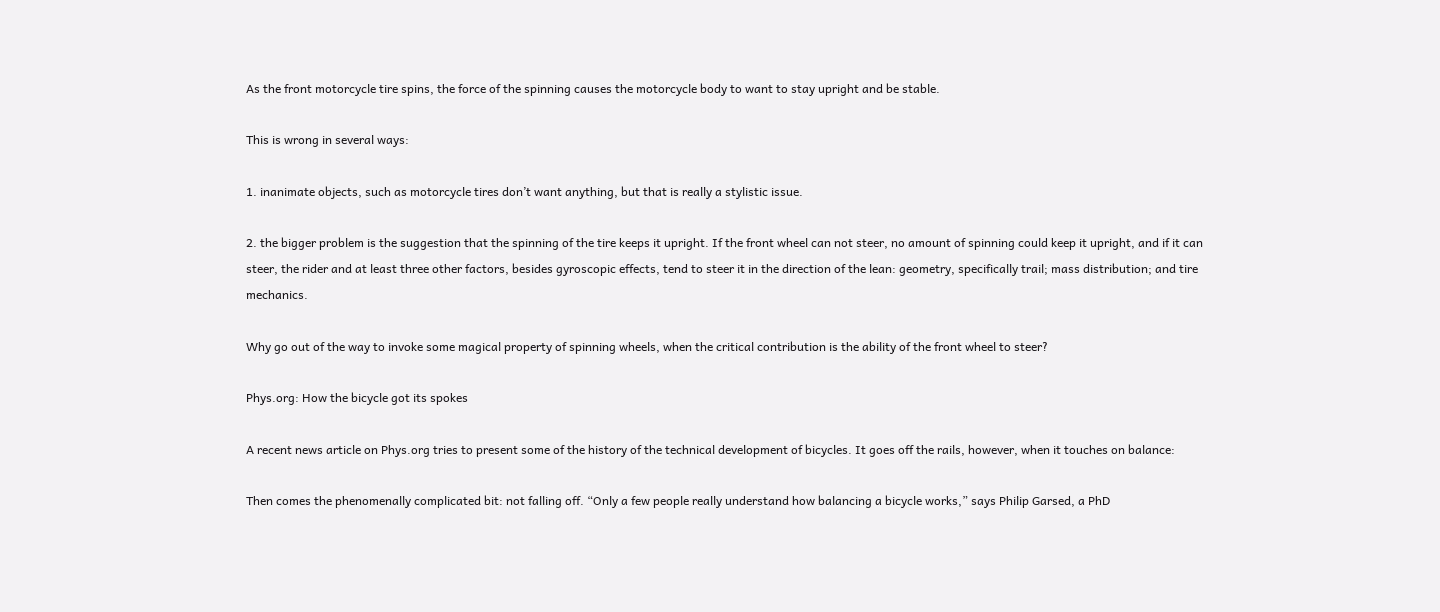As the front motorcycle tire spins, the force of the spinning causes the motorcycle body to want to stay upright and be stable.

This is wrong in several ways:

1. inanimate objects, such as motorcycle tires don’t want anything, but that is really a stylistic issue.

2. the bigger problem is the suggestion that the spinning of the tire keeps it upright. If the front wheel can not steer, no amount of spinning could keep it upright, and if it can steer, the rider and at least three other factors, besides gyroscopic effects, tend to steer it in the direction of the lean: geometry, specifically trail; mass distribution; and tire mechanics.

Why go out of the way to invoke some magical property of spinning wheels, when the critical contribution is the ability of the front wheel to steer?

Phys.org: How the bicycle got its spokes

A recent news article on Phys.org tries to present some of the history of the technical development of bicycles. It goes off the rails, however, when it touches on balance:

Then comes the phenomenally complicated bit: not falling off. “Only a few people really understand how balancing a bicycle works,” says Philip Garsed, a PhD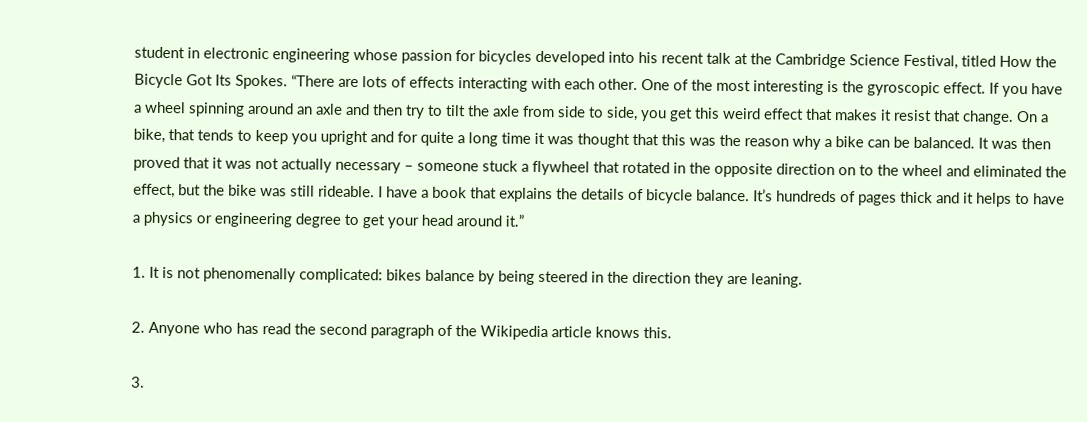student in electronic engineering whose passion for bicycles developed into his recent talk at the Cambridge Science Festival, titled How the Bicycle Got Its Spokes. “There are lots of effects interacting with each other. One of the most interesting is the gyroscopic effect. If you have a wheel spinning around an axle and then try to tilt the axle from side to side, you get this weird effect that makes it resist that change. On a bike, that tends to keep you upright and for quite a long time it was thought that this was the reason why a bike can be balanced. It was then proved that it was not actually necessary – someone stuck a flywheel that rotated in the opposite direction on to the wheel and eliminated the effect, but the bike was still rideable. I have a book that explains the details of bicycle balance. It’s hundreds of pages thick and it helps to have a physics or engineering degree to get your head around it.”

1. It is not phenomenally complicated: bikes balance by being steered in the direction they are leaning.

2. Anyone who has read the second paragraph of the Wikipedia article knows this.

3.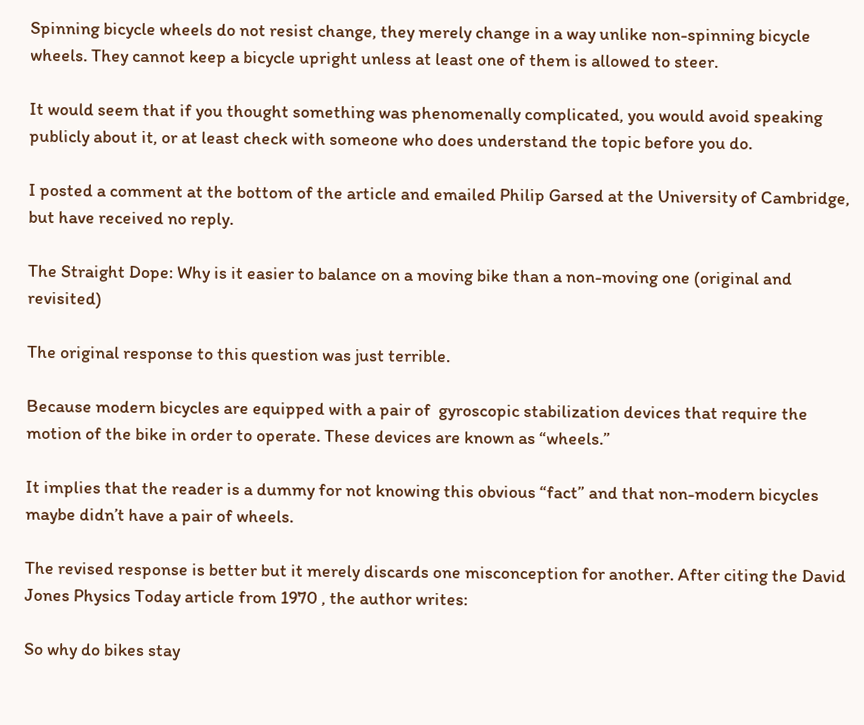Spinning bicycle wheels do not resist change, they merely change in a way unlike non-spinning bicycle wheels. They cannot keep a bicycle upright unless at least one of them is allowed to steer.

It would seem that if you thought something was phenomenally complicated, you would avoid speaking publicly about it, or at least check with someone who does understand the topic before you do.

I posted a comment at the bottom of the article and emailed Philip Garsed at the University of Cambridge, but have received no reply.

The Straight Dope: Why is it easier to balance on a moving bike than a non-moving one (original and revisited)

The original response to this question was just terrible.

Because modern bicycles are equipped with a pair of  gyroscopic stabilization devices that require the motion of the bike in order to operate. These devices are known as “wheels.”

It implies that the reader is a dummy for not knowing this obvious “fact” and that non-modern bicycles maybe didn’t have a pair of wheels.

The revised response is better but it merely discards one misconception for another. After citing the David Jones Physics Today article from 1970 , the author writes:

So why do bikes stay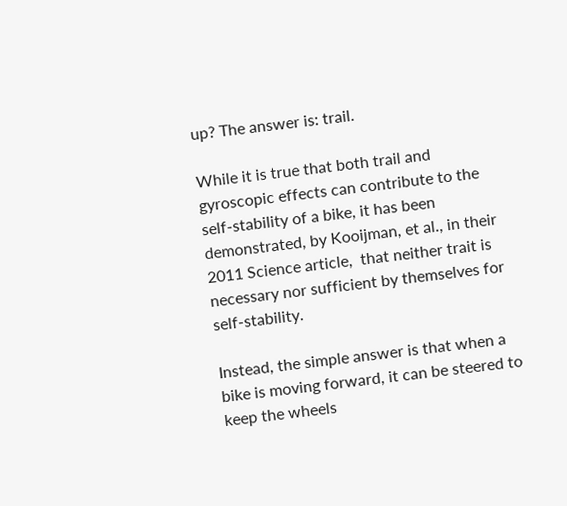up? The answer is: trail.

While it is true that both trail and gyroscopic effects can contribute to the self-stability of a bike, it has been demonstrated, by Kooijman, et al., in their 2011 Science article,  that neither trait is necessary nor sufficient by themselves for self-stability.

Instead, the simple answer is that when a bike is moving forward, it can be steered to keep the wheels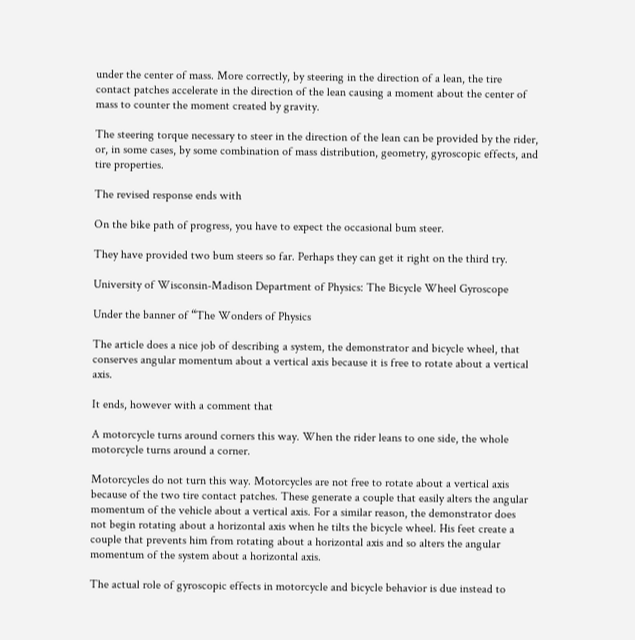under the center of mass. More correctly, by steering in the direction of a lean, the tire contact patches accelerate in the direction of the lean causing a moment about the center of mass to counter the moment created by gravity.

The steering torque necessary to steer in the direction of the lean can be provided by the rider, or, in some cases, by some combination of mass distribution, geometry, gyroscopic effects, and tire properties.

The revised response ends with

On the bike path of progress, you have to expect the occasional bum steer.

They have provided two bum steers so far. Perhaps they can get it right on the third try.

University of Wisconsin-Madison Department of Physics: The Bicycle Wheel Gyroscope

Under the banner of “The Wonders of Physics

The article does a nice job of describing a system, the demonstrator and bicycle wheel, that conserves angular momentum about a vertical axis because it is free to rotate about a vertical axis.

It ends, however with a comment that

A motorcycle turns around corners this way. When the rider leans to one side, the whole motorcycle turns around a corner.

Motorcycles do not turn this way. Motorcycles are not free to rotate about a vertical axis because of the two tire contact patches. These generate a couple that easily alters the angular momentum of the vehicle about a vertical axis. For a similar reason, the demonstrator does not begin rotating about a horizontal axis when he tilts the bicycle wheel. His feet create a couple that prevents him from rotating about a horizontal axis and so alters the angular momentum of the system about a horizontal axis.

The actual role of gyroscopic effects in motorcycle and bicycle behavior is due instead to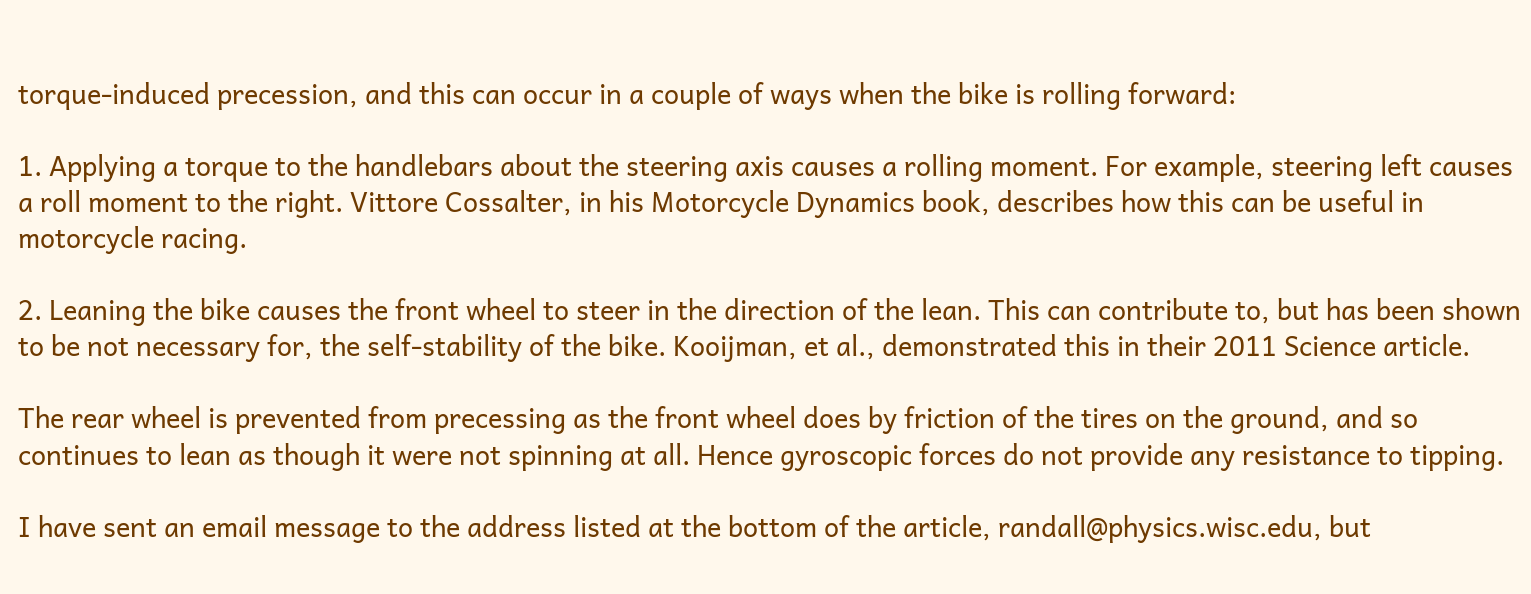torque-induced precession, and this can occur in a couple of ways when the bike is rolling forward:

1. Applying a torque to the handlebars about the steering axis causes a rolling moment. For example, steering left causes a roll moment to the right. Vittore Cossalter, in his Motorcycle Dynamics book, describes how this can be useful in motorcycle racing.

2. Leaning the bike causes the front wheel to steer in the direction of the lean. This can contribute to, but has been shown to be not necessary for, the self-stability of the bike. Kooijman, et al., demonstrated this in their 2011 Science article.

The rear wheel is prevented from precessing as the front wheel does by friction of the tires on the ground, and so continues to lean as though it were not spinning at all. Hence gyroscopic forces do not provide any resistance to tipping.

I have sent an email message to the address listed at the bottom of the article, randall@physics.wisc.edu, but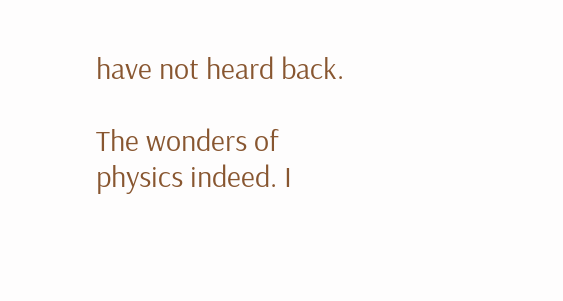have not heard back.

The wonders of physics indeed. I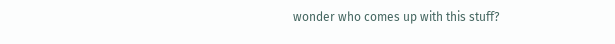wonder who comes up with this stuff?